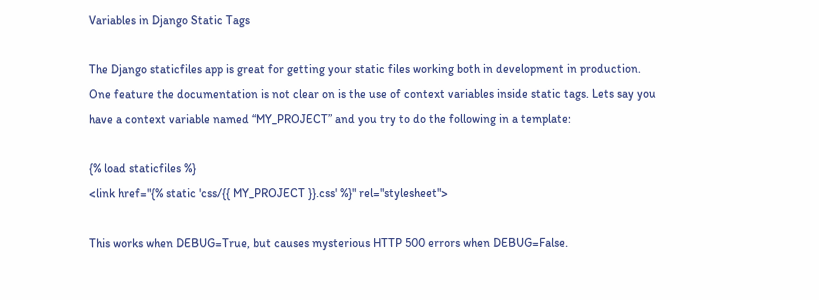Variables in Django Static Tags

The Django staticfiles app is great for getting your static files working both in development in production. One feature the documentation is not clear on is the use of context variables inside static tags. Lets say you have a context variable named “MY_PROJECT” and you try to do the following in a template:

{% load staticfiles %}
<link href="{% static 'css/{{ MY_PROJECT }}.css' %}" rel="stylesheet">

This works when DEBUG=True, but causes mysterious HTTP 500 errors when DEBUG=False.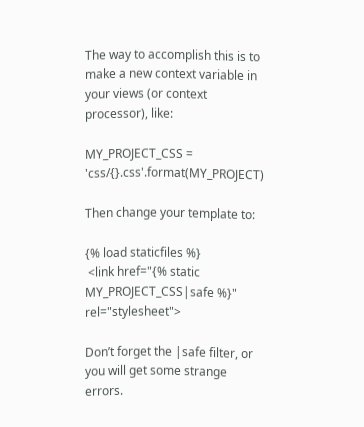The way to accomplish this is to make a new context variable in your views (or context processor), like:

MY_PROJECT_CSS = 'css/{}.css'.format(MY_PROJECT)

Then change your template to:

{% load staticfiles %}
 <link href="{% static MY_PROJECT_CSS|safe %}" rel="stylesheet">

Don’t forget the |safe filter, or you will get some strange errors.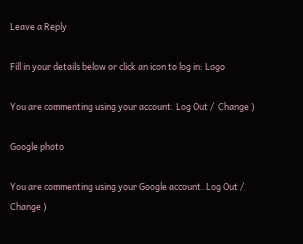Leave a Reply

Fill in your details below or click an icon to log in: Logo

You are commenting using your account. Log Out /  Change )

Google photo

You are commenting using your Google account. Log Out /  Change )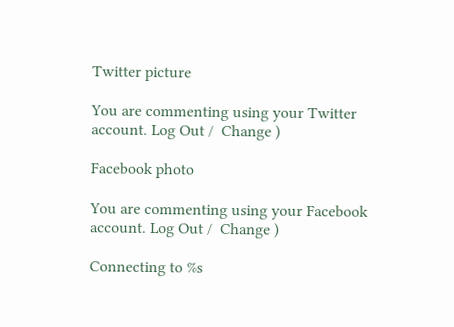Twitter picture

You are commenting using your Twitter account. Log Out /  Change )

Facebook photo

You are commenting using your Facebook account. Log Out /  Change )

Connecting to %s